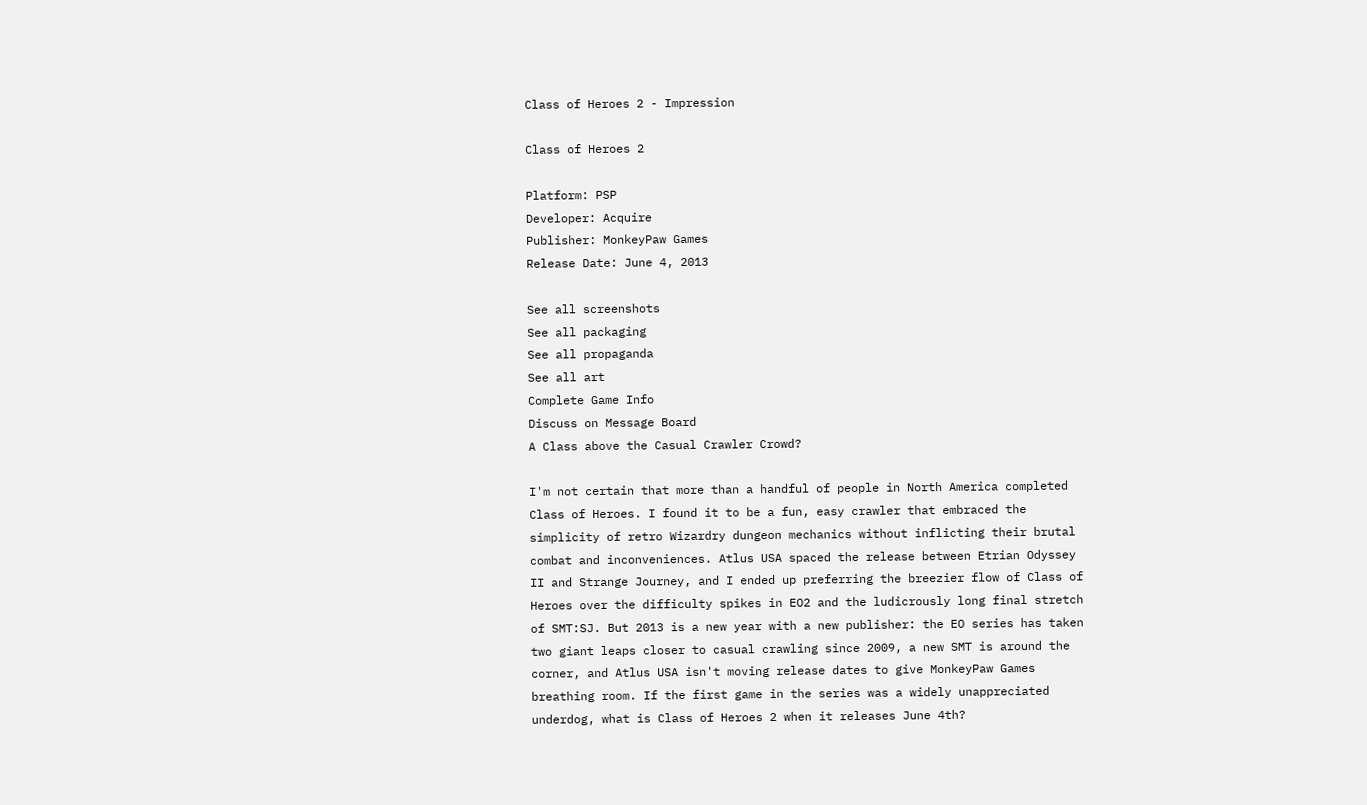Class of Heroes 2 - Impression

Class of Heroes 2

Platform: PSP
Developer: Acquire
Publisher: MonkeyPaw Games
Release Date: June 4, 2013

See all screenshots
See all packaging
See all propaganda
See all art
Complete Game Info
Discuss on Message Board
A Class above the Casual Crawler Crowd?

I'm not certain that more than a handful of people in North America completed Class of Heroes. I found it to be a fun, easy crawler that embraced the simplicity of retro Wizardry dungeon mechanics without inflicting their brutal combat and inconveniences. Atlus USA spaced the release between Etrian Odyssey II and Strange Journey, and I ended up preferring the breezier flow of Class of Heroes over the difficulty spikes in EO2 and the ludicrously long final stretch of SMT:SJ. But 2013 is a new year with a new publisher: the EO series has taken two giant leaps closer to casual crawling since 2009, a new SMT is around the corner, and Atlus USA isn't moving release dates to give MonkeyPaw Games breathing room. If the first game in the series was a widely unappreciated underdog, what is Class of Heroes 2 when it releases June 4th?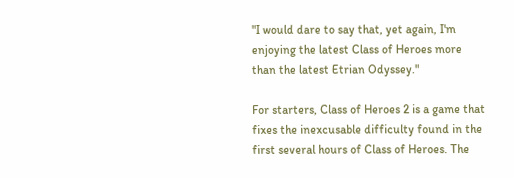"I would dare to say that, yet again, I'm enjoying the latest Class of Heroes more than the latest Etrian Odyssey."

For starters, Class of Heroes 2 is a game that fixes the inexcusable difficulty found in the first several hours of Class of Heroes. The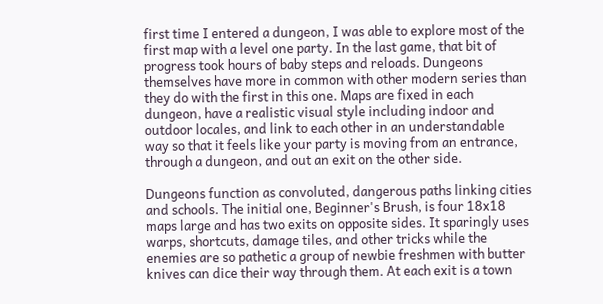first time I entered a dungeon, I was able to explore most of the first map with a level one party. In the last game, that bit of progress took hours of baby steps and reloads. Dungeons themselves have more in common with other modern series than they do with the first in this one. Maps are fixed in each dungeon, have a realistic visual style including indoor and outdoor locales, and link to each other in an understandable way so that it feels like your party is moving from an entrance, through a dungeon, and out an exit on the other side.

Dungeons function as convoluted, dangerous paths linking cities and schools. The initial one, Beginner's Brush, is four 18x18 maps large and has two exits on opposite sides. It sparingly uses warps, shortcuts, damage tiles, and other tricks while the enemies are so pathetic a group of newbie freshmen with butter knives can dice their way through them. At each exit is a town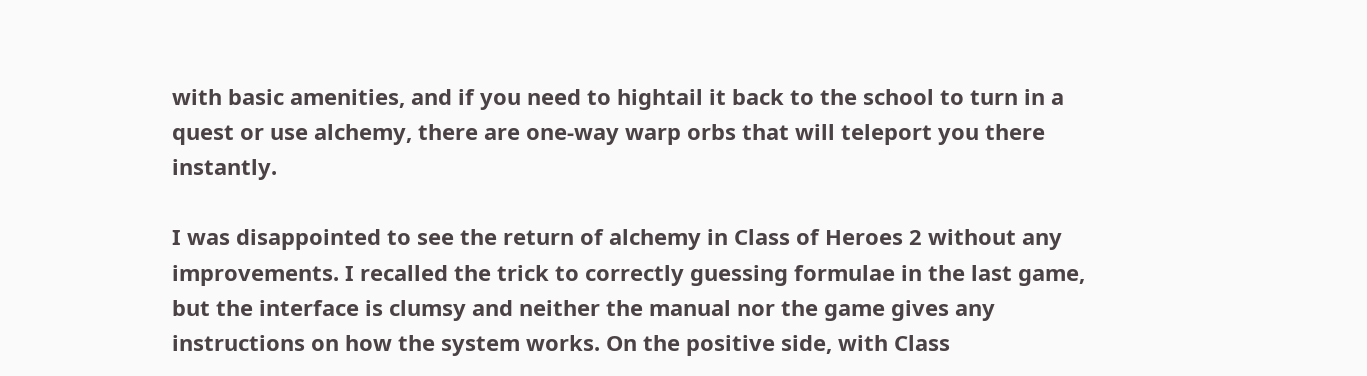with basic amenities, and if you need to hightail it back to the school to turn in a quest or use alchemy, there are one-way warp orbs that will teleport you there instantly.

I was disappointed to see the return of alchemy in Class of Heroes 2 without any improvements. I recalled the trick to correctly guessing formulae in the last game, but the interface is clumsy and neither the manual nor the game gives any instructions on how the system works. On the positive side, with Class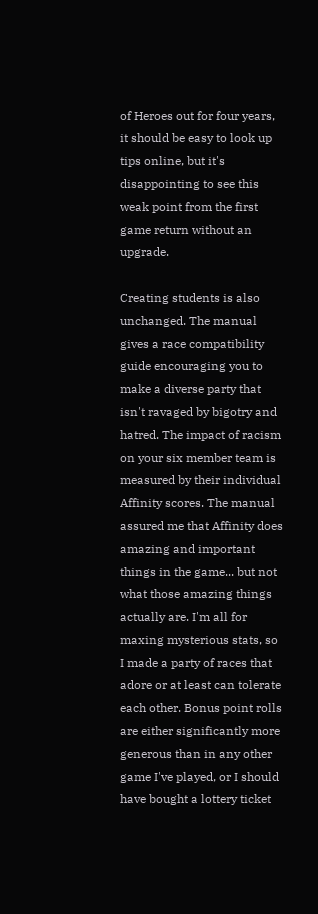of Heroes out for four years, it should be easy to look up tips online, but it's disappointing to see this weak point from the first game return without an upgrade.

Creating students is also unchanged. The manual gives a race compatibility guide encouraging you to make a diverse party that isn't ravaged by bigotry and hatred. The impact of racism on your six member team is measured by their individual Affinity scores. The manual assured me that Affinity does amazing and important things in the game... but not what those amazing things actually are. I'm all for maxing mysterious stats, so I made a party of races that adore or at least can tolerate each other. Bonus point rolls are either significantly more generous than in any other game I've played, or I should have bought a lottery ticket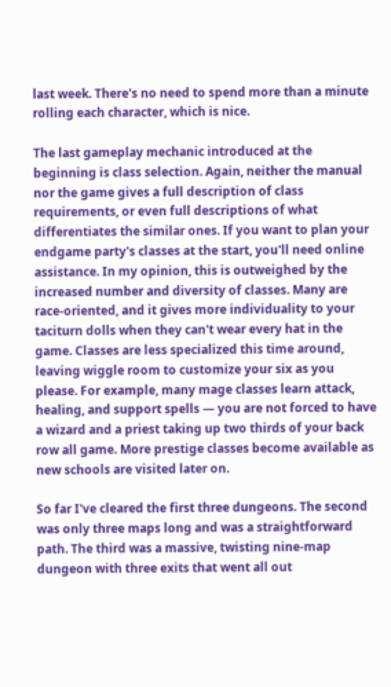last week. There's no need to spend more than a minute rolling each character, which is nice.

The last gameplay mechanic introduced at the beginning is class selection. Again, neither the manual nor the game gives a full description of class requirements, or even full descriptions of what differentiates the similar ones. If you want to plan your endgame party's classes at the start, you'll need online assistance. In my opinion, this is outweighed by the increased number and diversity of classes. Many are race-oriented, and it gives more individuality to your taciturn dolls when they can't wear every hat in the game. Classes are less specialized this time around, leaving wiggle room to customize your six as you please. For example, many mage classes learn attack, healing, and support spells — you are not forced to have a wizard and a priest taking up two thirds of your back row all game. More prestige classes become available as new schools are visited later on.

So far I've cleared the first three dungeons. The second was only three maps long and was a straightforward path. The third was a massive, twisting nine-map dungeon with three exits that went all out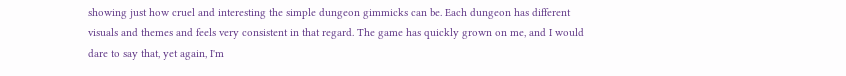showing just how cruel and interesting the simple dungeon gimmicks can be. Each dungeon has different visuals and themes and feels very consistent in that regard. The game has quickly grown on me, and I would dare to say that, yet again, I'm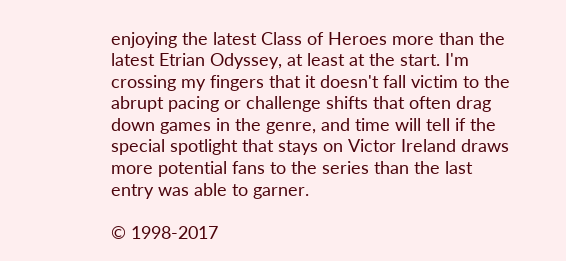enjoying the latest Class of Heroes more than the latest Etrian Odyssey, at least at the start. I'm crossing my fingers that it doesn't fall victim to the abrupt pacing or challenge shifts that often drag down games in the genre, and time will tell if the special spotlight that stays on Victor Ireland draws more potential fans to the series than the last entry was able to garner.

© 1998-2017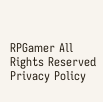RPGamer All Rights Reserved
Privacy Policy